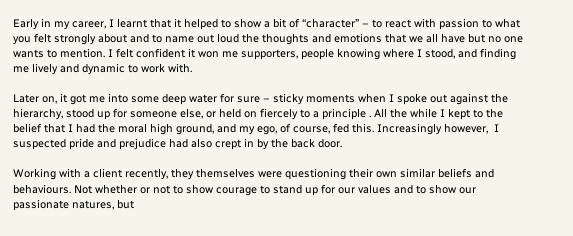Early in my career, I learnt that it helped to show a bit of “character” – to react with passion to what you felt strongly about and to name out loud the thoughts and emotions that we all have but no one wants to mention. I felt confident it won me supporters, people knowing where I stood, and finding me lively and dynamic to work with.

Later on, it got me into some deep water for sure – sticky moments when I spoke out against the hierarchy, stood up for someone else, or held on fiercely to a principle . All the while I kept to the belief that I had the moral high ground, and my ego, of course, fed this. Increasingly however,  I suspected pride and prejudice had also crept in by the back door.

Working with a client recently, they themselves were questioning their own similar beliefs and behaviours. Not whether or not to show courage to stand up for our values and to show our passionate natures, but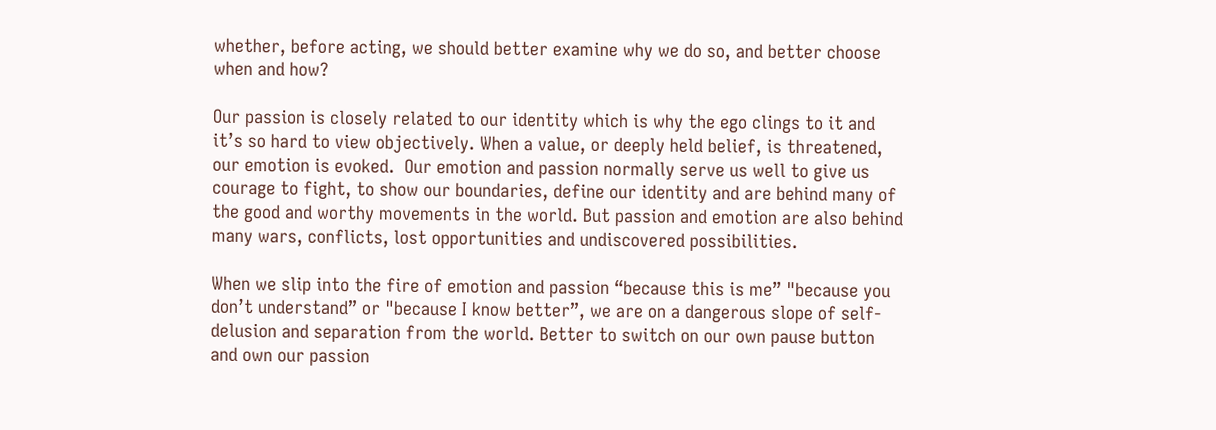whether, before acting, we should better examine why we do so, and better choose when and how?

Our passion is closely related to our identity which is why the ego clings to it and it’s so hard to view objectively. When a value, or deeply held belief, is threatened, our emotion is evoked.  Our emotion and passion normally serve us well to give us courage to fight, to show our boundaries, define our identity and are behind many of the good and worthy movements in the world. But passion and emotion are also behind many wars, conflicts, lost opportunities and undiscovered possibilities.

When we slip into the fire of emotion and passion “because this is me” "because you don’t understand” or "because I know better”, we are on a dangerous slope of self-delusion and separation from the world. Better to switch on our own pause button and own our passion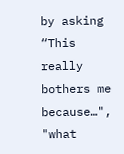by asking “This really bothers me because…", "what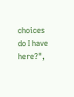choices do I have here?",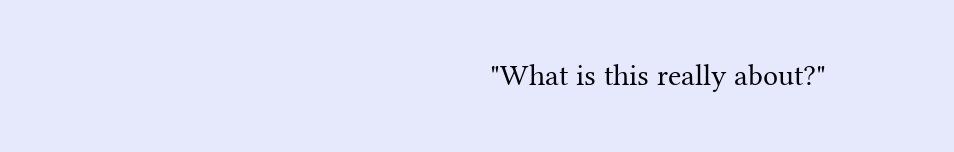"What is this really about?"